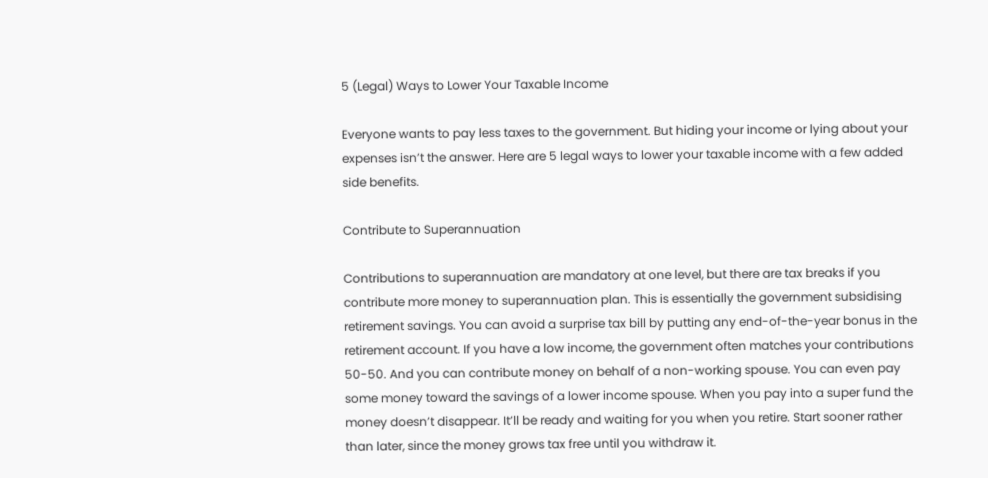5 (Legal) Ways to Lower Your Taxable Income

Everyone wants to pay less taxes to the government. But hiding your income or lying about your expenses isn’t the answer. Here are 5 legal ways to lower your taxable income with a few added side benefits.

Contribute to Superannuation

Contributions to superannuation are mandatory at one level, but there are tax breaks if you contribute more money to superannuation plan. This is essentially the government subsidising retirement savings. You can avoid a surprise tax bill by putting any end-of-the-year bonus in the retirement account. If you have a low income, the government often matches your contributions 50-50. And you can contribute money on behalf of a non-working spouse. You can even pay some money toward the savings of a lower income spouse. When you pay into a super fund the money doesn’t disappear. It’ll be ready and waiting for you when you retire. Start sooner rather than later, since the money grows tax free until you withdraw it.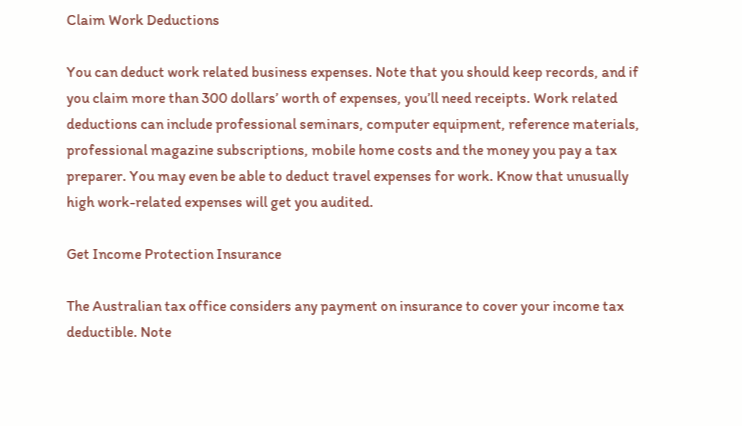Claim Work Deductions

You can deduct work related business expenses. Note that you should keep records, and if you claim more than 300 dollars’ worth of expenses, you’ll need receipts. Work related deductions can include professional seminars, computer equipment, reference materials, professional magazine subscriptions, mobile home costs and the money you pay a tax preparer. You may even be able to deduct travel expenses for work. Know that unusually high work-related expenses will get you audited.

Get Income Protection Insurance

The Australian tax office considers any payment on insurance to cover your income tax deductible. Note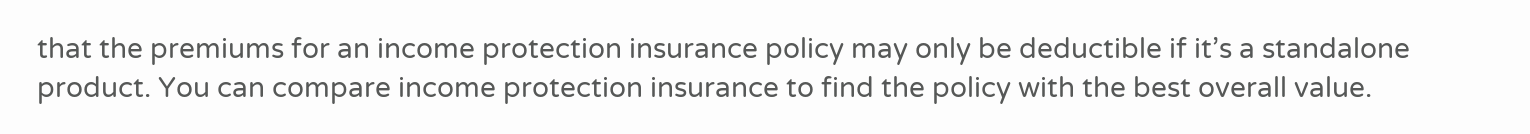that the premiums for an income protection insurance policy may only be deductible if it’s a standalone product. You can compare income protection insurance to find the policy with the best overall value.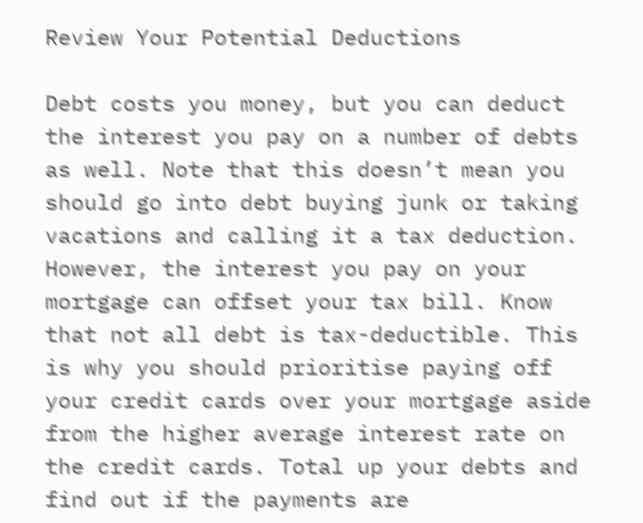Review Your Potential Deductions

Debt costs you money, but you can deduct the interest you pay on a number of debts as well. Note that this doesn’t mean you should go into debt buying junk or taking vacations and calling it a tax deduction. However, the interest you pay on your mortgage can offset your tax bill. Know that not all debt is tax-deductible. This is why you should prioritise paying off your credit cards over your mortgage aside from the higher average interest rate on the credit cards. Total up your debts and find out if the payments are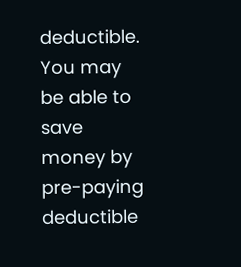deductible. You may be able to save money by pre-paying deductible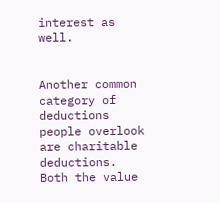interest as well.


Another common category of deductions people overlook are charitable deductions. Both the value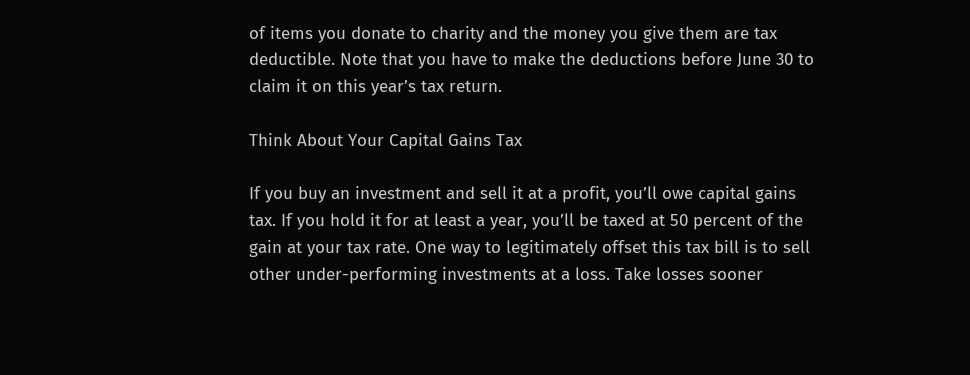of items you donate to charity and the money you give them are tax deductible. Note that you have to make the deductions before June 30 to claim it on this year’s tax return.

Think About Your Capital Gains Tax

If you buy an investment and sell it at a profit, you’ll owe capital gains tax. If you hold it for at least a year, you’ll be taxed at 50 percent of the gain at your tax rate. One way to legitimately offset this tax bill is to sell other under-performing investments at a loss. Take losses sooner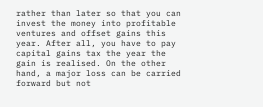rather than later so that you can invest the money into profitable ventures and offset gains this year. After all, you have to pay capital gains tax the year the gain is realised. On the other hand, a major loss can be carried forward but not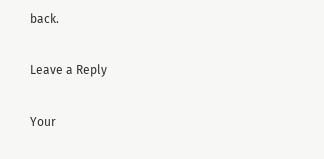back.

Leave a Reply

Your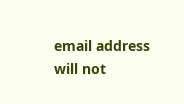email address will not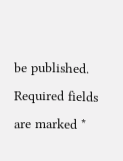be published. Required fields are marked *